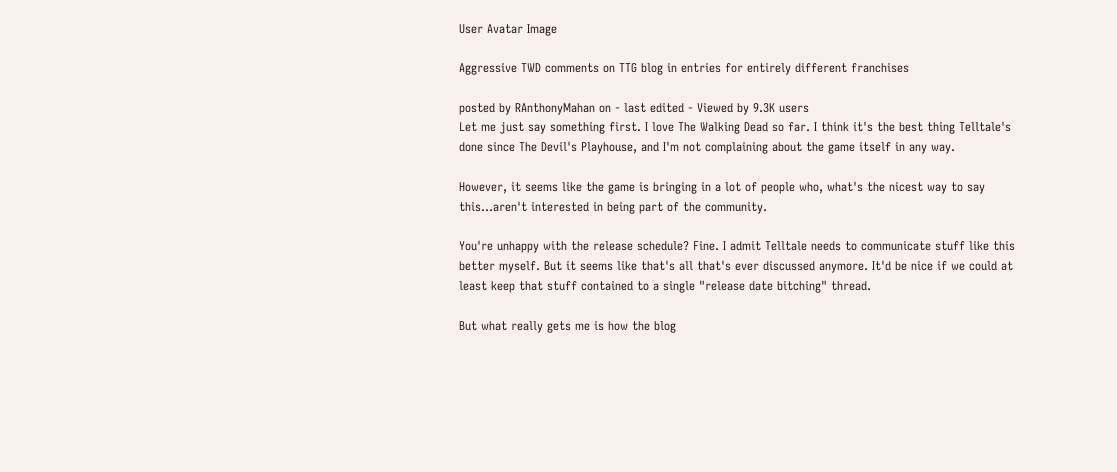User Avatar Image

Aggressive TWD comments on TTG blog in entries for entirely different franchises

posted by RAnthonyMahan on - last edited - Viewed by 9.3K users
Let me just say something first. I love The Walking Dead so far. I think it's the best thing Telltale's done since The Devil's Playhouse, and I'm not complaining about the game itself in any way.

However, it seems like the game is bringing in a lot of people who, what's the nicest way to say this...aren't interested in being part of the community.

You're unhappy with the release schedule? Fine. I admit Telltale needs to communicate stuff like this better myself. But it seems like that's all that's ever discussed anymore. It'd be nice if we could at least keep that stuff contained to a single "release date bitching" thread.

But what really gets me is how the blog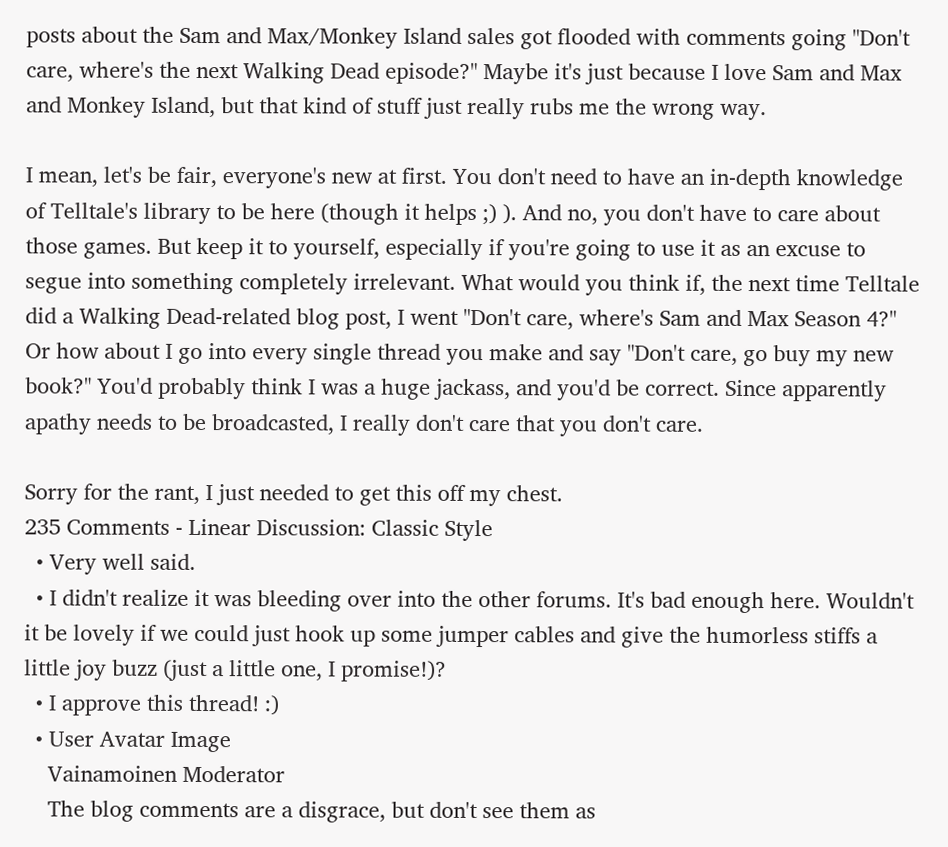posts about the Sam and Max/Monkey Island sales got flooded with comments going "Don't care, where's the next Walking Dead episode?" Maybe it's just because I love Sam and Max and Monkey Island, but that kind of stuff just really rubs me the wrong way.

I mean, let's be fair, everyone's new at first. You don't need to have an in-depth knowledge of Telltale's library to be here (though it helps ;) ). And no, you don't have to care about those games. But keep it to yourself, especially if you're going to use it as an excuse to segue into something completely irrelevant. What would you think if, the next time Telltale did a Walking Dead-related blog post, I went "Don't care, where's Sam and Max Season 4?" Or how about I go into every single thread you make and say "Don't care, go buy my new book?" You'd probably think I was a huge jackass, and you'd be correct. Since apparently apathy needs to be broadcasted, I really don't care that you don't care.

Sorry for the rant, I just needed to get this off my chest.
235 Comments - Linear Discussion: Classic Style
  • Very well said.
  • I didn't realize it was bleeding over into the other forums. It's bad enough here. Wouldn't it be lovely if we could just hook up some jumper cables and give the humorless stiffs a little joy buzz (just a little one, I promise!)?
  • I approve this thread! :)
  • User Avatar Image
    Vainamoinen Moderator
    The blog comments are a disgrace, but don't see them as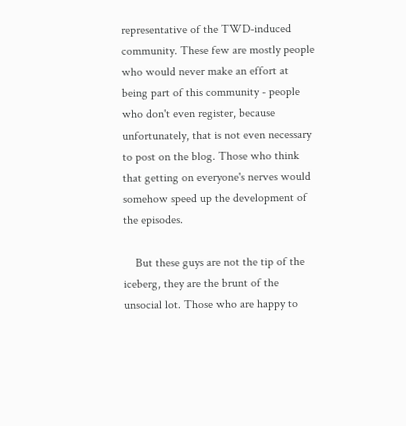representative of the TWD-induced community. These few are mostly people who would never make an effort at being part of this community - people who don't even register, because unfortunately, that is not even necessary to post on the blog. Those who think that getting on everyone's nerves would somehow speed up the development of the episodes.

    But these guys are not the tip of the iceberg, they are the brunt of the unsocial lot. Those who are happy to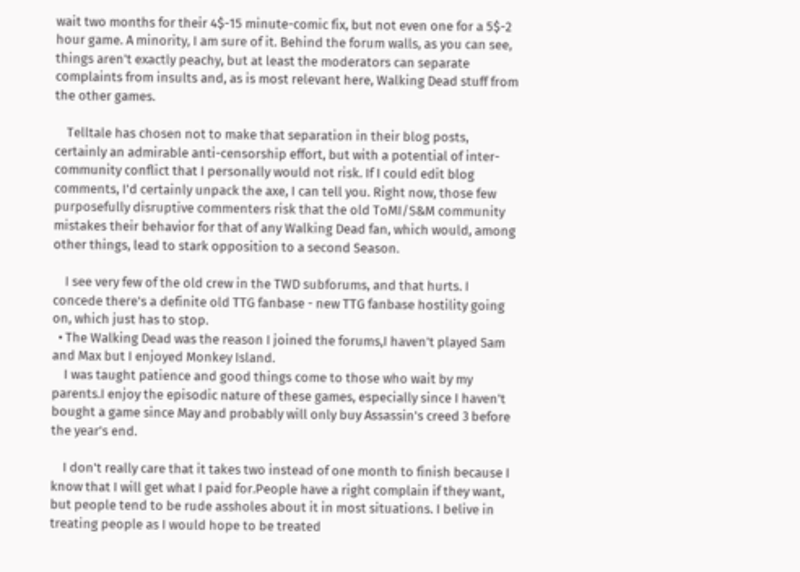wait two months for their 4$-15 minute-comic fix, but not even one for a 5$-2 hour game. A minority, I am sure of it. Behind the forum walls, as you can see, things aren't exactly peachy, but at least the moderators can separate complaints from insults and, as is most relevant here, Walking Dead stuff from the other games.

    Telltale has chosen not to make that separation in their blog posts, certainly an admirable anti-censorship effort, but with a potential of inter-community conflict that I personally would not risk. If I could edit blog comments, I'd certainly unpack the axe, I can tell you. Right now, those few purposefully disruptive commenters risk that the old ToMI/S&M community mistakes their behavior for that of any Walking Dead fan, which would, among other things, lead to stark opposition to a second Season.

    I see very few of the old crew in the TWD subforums, and that hurts. I concede there's a definite old TTG fanbase - new TTG fanbase hostility going on, which just has to stop.
  • The Walking Dead was the reason I joined the forums,I haven't played Sam and Max but I enjoyed Monkey Island.
    I was taught patience and good things come to those who wait by my parents.I enjoy the episodic nature of these games, especially since I haven't bought a game since May and probably will only buy Assassin's creed 3 before the year's end.

    I don't really care that it takes two instead of one month to finish because I know that I will get what I paid for.People have a right complain if they want, but people tend to be rude assholes about it in most situations. I belive in treating people as I would hope to be treated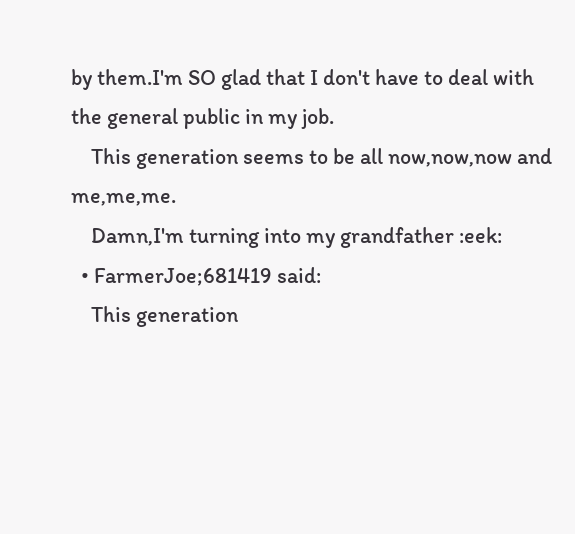by them.I'm SO glad that I don't have to deal with the general public in my job.
    This generation seems to be all now,now,now and me,me,me.
    Damn,I'm turning into my grandfather :eek:
  • FarmerJoe;681419 said:
    This generation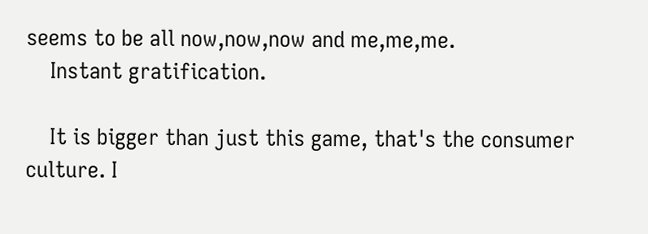seems to be all now,now,now and me,me,me.
    Instant gratification.

    It is bigger than just this game, that's the consumer culture. I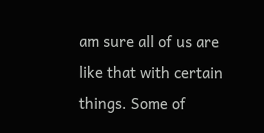am sure all of us are like that with certain things. Some of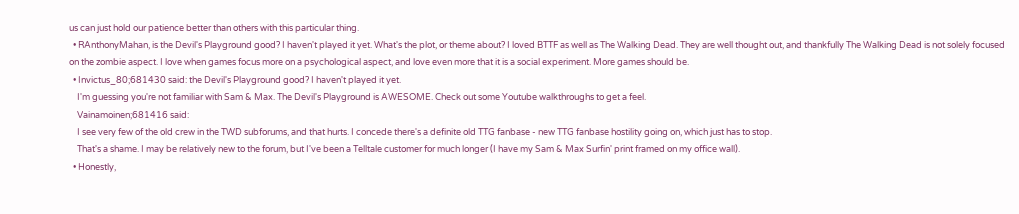us can just hold our patience better than others with this particular thing.
  • RAnthonyMahan, is the Devil's Playground good? I haven't played it yet. What's the plot, or theme about? I loved BTTF as well as The Walking Dead. They are well thought out, and thankfully The Walking Dead is not solely focused on the zombie aspect. I love when games focus more on a psychological aspect, and love even more that it is a social experiment. More games should be.
  • Invictus_80;681430 said: the Devil's Playground good? I haven't played it yet.
    I'm guessing you're not familiar with Sam & Max. The Devil's Playground is AWESOME. Check out some Youtube walkthroughs to get a feel.
    Vainamoinen;681416 said:
    I see very few of the old crew in the TWD subforums, and that hurts. I concede there's a definite old TTG fanbase - new TTG fanbase hostility going on, which just has to stop.
    That's a shame. I may be relatively new to the forum, but I've been a Telltale customer for much longer (I have my Sam & Max Surfin' print framed on my office wall).
  • Honestly,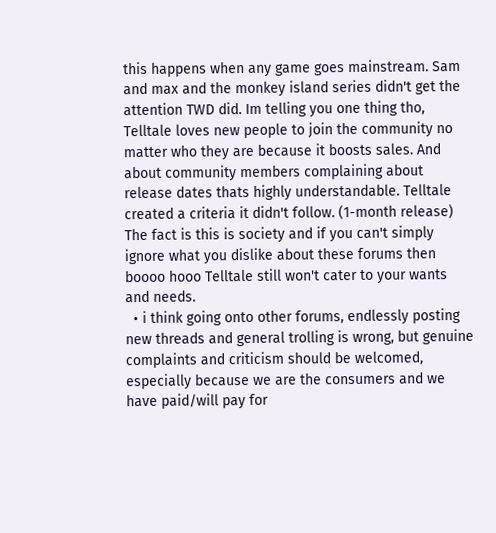this happens when any game goes mainstream. Sam and max and the monkey island series didn't get the attention TWD did. Im telling you one thing tho, Telltale loves new people to join the community no matter who they are because it boosts sales. And about community members complaining about release dates thats highly understandable. Telltale created a criteria it didn't follow. (1-month release) The fact is this is society and if you can't simply ignore what you dislike about these forums then boooo hooo Telltale still won't cater to your wants and needs.
  • i think going onto other forums, endlessly posting new threads and general trolling is wrong, but genuine complaints and criticism should be welcomed, especially because we are the consumers and we have paid/will pay for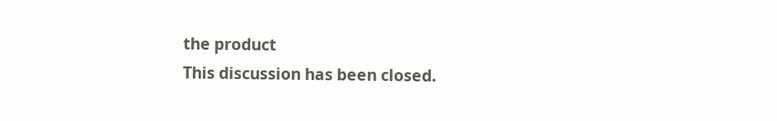the product
This discussion has been closed.